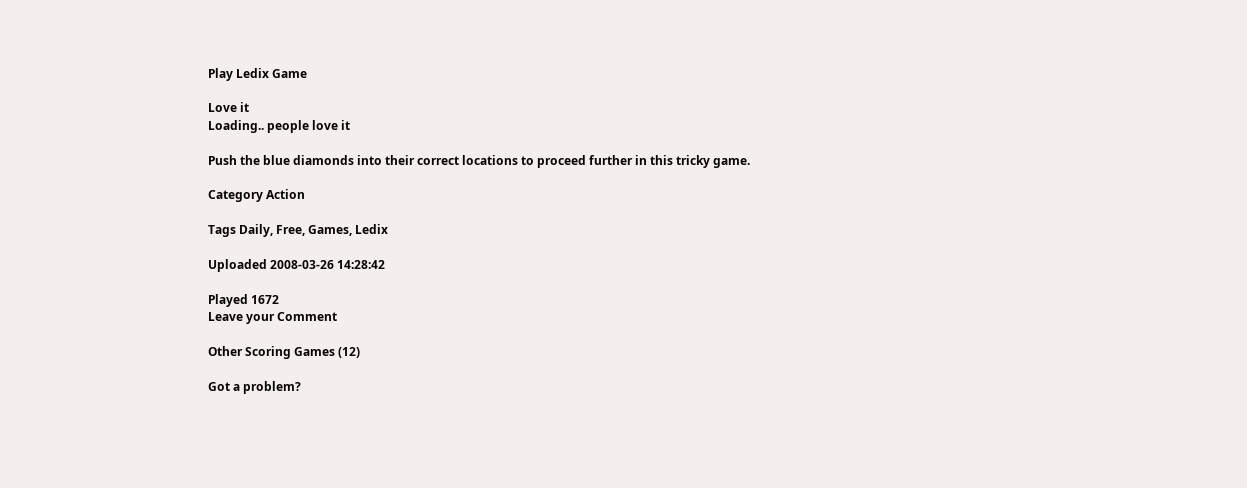Play Ledix Game

Love it
Loading.. people love it

Push the blue diamonds into their correct locations to proceed further in this tricky game.

Category Action

Tags Daily, Free, Games, Ledix

Uploaded 2008-03-26 14:28:42

Played 1672
Leave your Comment

Other Scoring Games (12)

Got a problem?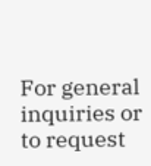For general inquiries or to request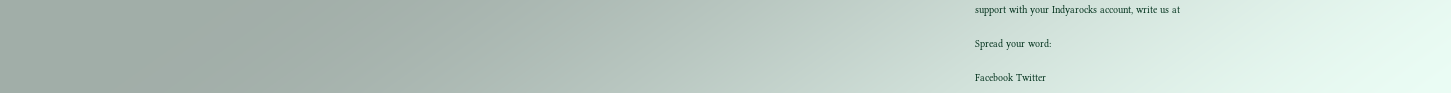support with your Indyarocks account, write us at

Spread your word:

Facebook Twitter